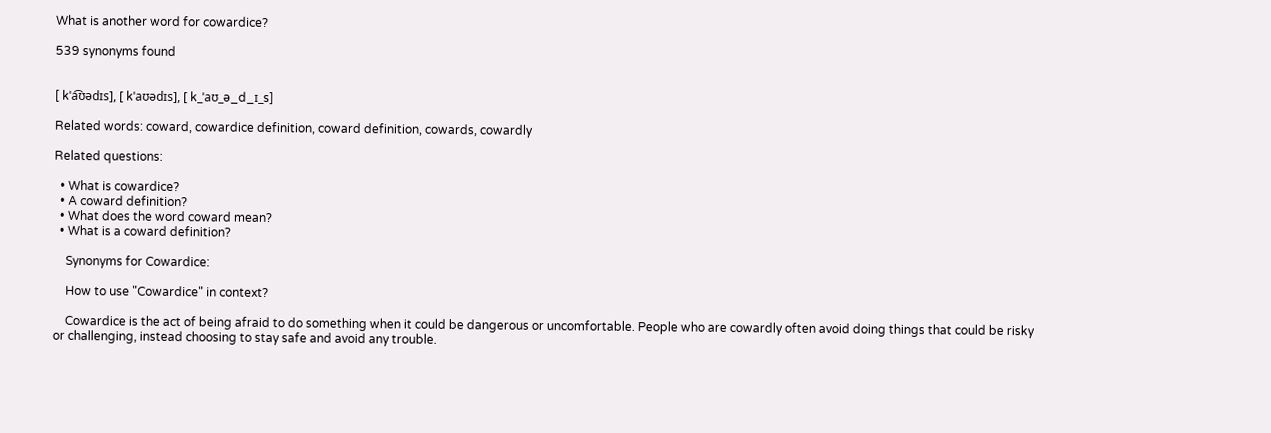What is another word for cowardice?

539 synonyms found


[ kˈa͡ʊədɪs], [ kˈaʊədɪs], [ k_ˈaʊ_ə_d_ɪ_s]

Related words: coward, cowardice definition, coward definition, cowards, cowardly

Related questions:

  • What is cowardice?
  • A coward definition?
  • What does the word coward mean?
  • What is a coward definition?

    Synonyms for Cowardice:

    How to use "Cowardice" in context?

    Cowardice is the act of being afraid to do something when it could be dangerous or uncomfortable. People who are cowardly often avoid doing things that could be risky or challenging, instead choosing to stay safe and avoid any trouble.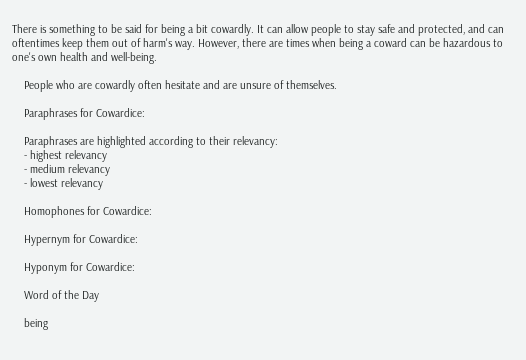There is something to be said for being a bit cowardly. It can allow people to stay safe and protected, and can oftentimes keep them out of harm's way. However, there are times when being a coward can be hazardous to one's own health and well-being.

    People who are cowardly often hesitate and are unsure of themselves.

    Paraphrases for Cowardice:

    Paraphrases are highlighted according to their relevancy:
    - highest relevancy
    - medium relevancy
    - lowest relevancy

    Homophones for Cowardice:

    Hypernym for Cowardice:

    Hyponym for Cowardice:

    Word of the Day

    being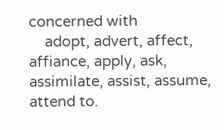concerned with
    adopt, advert, affect, affiance, apply, ask, assimilate, assist, assume, attend to.